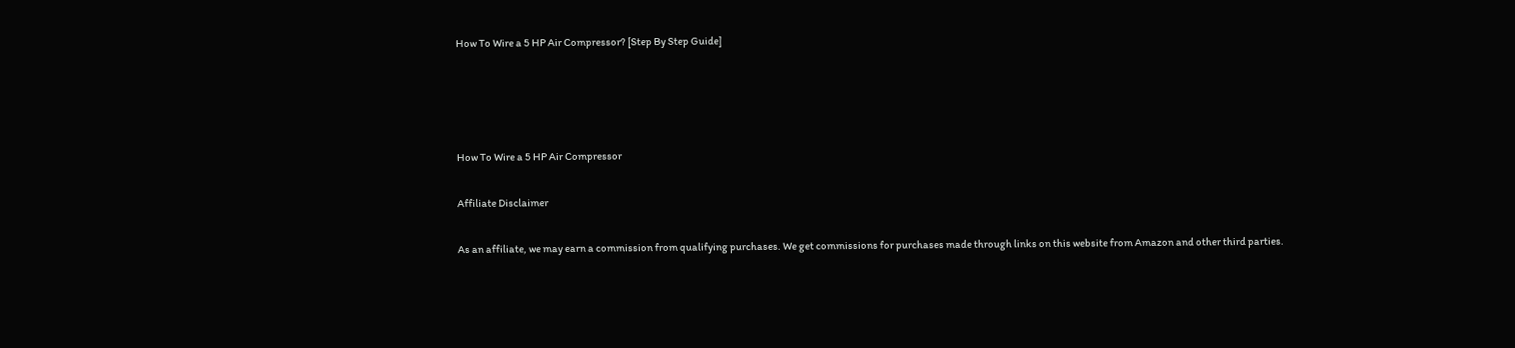How To Wire a 5 HP Air Compressor? [Step By Step Guide]




How To Wire a 5 HP Air Compressor

Affiliate Disclaimer

As an affiliate, we may earn a commission from qualifying purchases. We get commissions for purchases made through links on this website from Amazon and other third parties.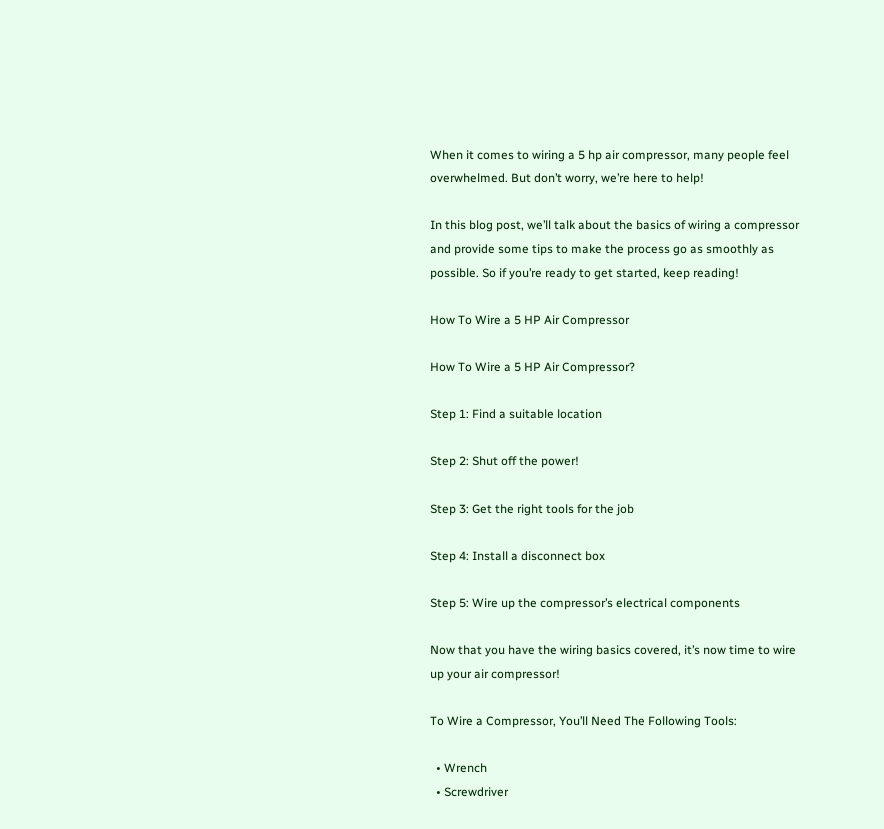When it comes to wiring a 5 hp air compressor, many people feel overwhelmed. But don’t worry, we’re here to help!

In this blog post, we’ll talk about the basics of wiring a compressor and provide some tips to make the process go as smoothly as possible. So if you’re ready to get started, keep reading!

How To Wire a 5 HP Air Compressor

How To Wire a 5 HP Air Compressor?

Step 1: Find a suitable location

Step 2: Shut off the power!

Step 3: Get the right tools for the job

Step 4: Install a disconnect box

Step 5: Wire up the compressor’s electrical components

Now that you have the wiring basics covered, it’s now time to wire up your air compressor!

To Wire a Compressor, You’ll Need The Following Tools:

  • Wrench
  • Screwdriver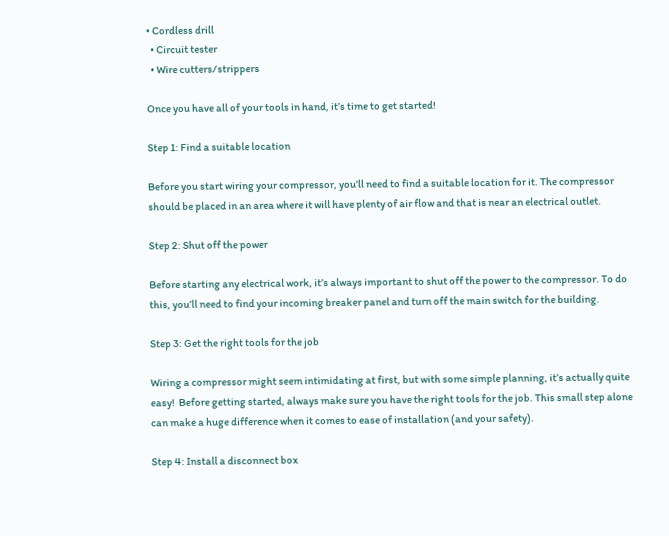• Cordless drill
  • Circuit tester
  • Wire cutters/strippers

Once you have all of your tools in hand, it’s time to get started!

Step 1: Find a suitable location

Before you start wiring your compressor, you’ll need to find a suitable location for it. The compressor should be placed in an area where it will have plenty of air flow and that is near an electrical outlet.

Step 2: Shut off the power

Before starting any electrical work, it’s always important to shut off the power to the compressor. To do this, you’ll need to find your incoming breaker panel and turn off the main switch for the building.

Step 3: Get the right tools for the job

Wiring a compressor might seem intimidating at first, but with some simple planning, it’s actually quite easy!  Before getting started, always make sure you have the right tools for the job. This small step alone can make a huge difference when it comes to ease of installation (and your safety).

Step 4: Install a disconnect box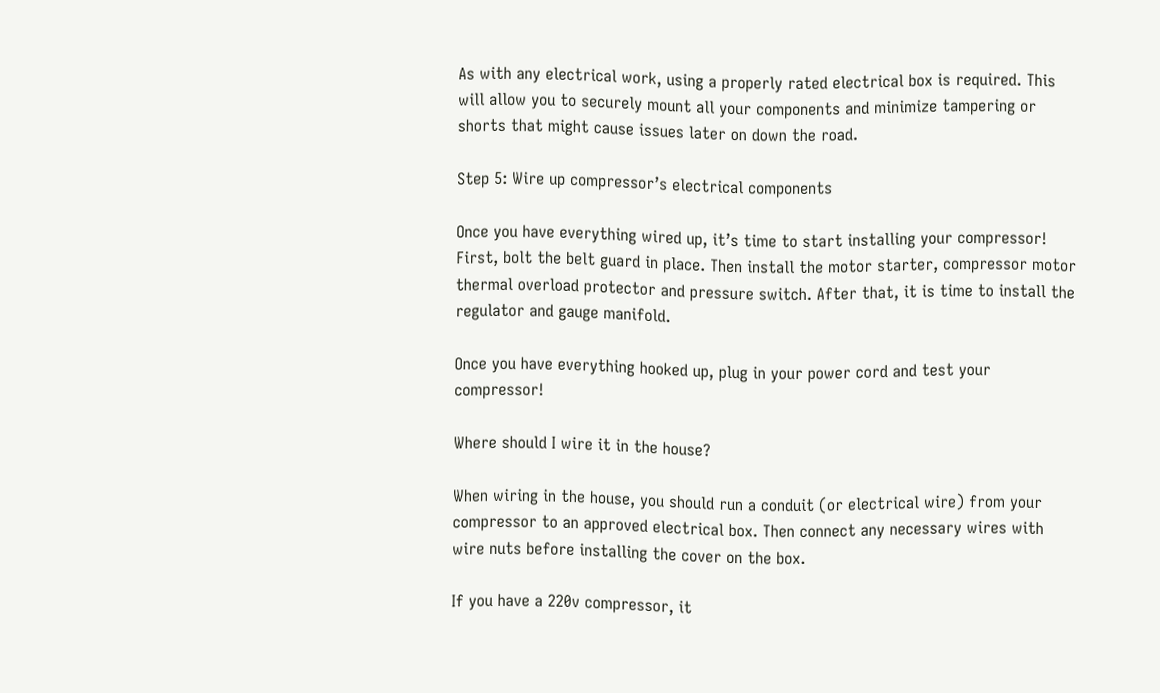As with any electrical work, using a properly rated electrical box is required. This will allow you to securely mount all your components and minimize tampering or shorts that might cause issues later on down the road.

Step 5: Wire up compressor’s electrical components

Once you have everything wired up, it’s time to start installing your compressor! First, bolt the belt guard in place. Then install the motor starter, compressor motor thermal overload protector and pressure switch. After that, it is time to install the regulator and gauge manifold.

Once you have everything hooked up, plug in your power cord and test your compressor!

Where should I wire it in the house?

When wiring in the house, you should run a conduit (or electrical wire) from your compressor to an approved electrical box. Then connect any necessary wires with wire nuts before installing the cover on the box.

If you have a 220v compressor, it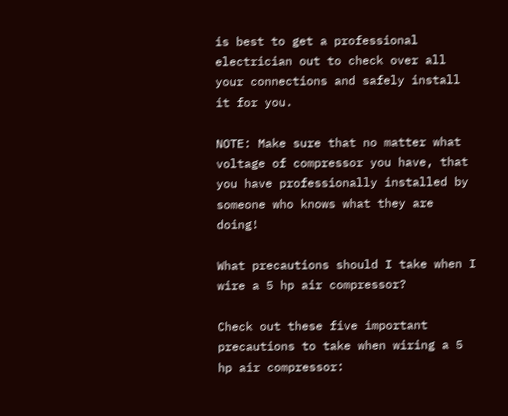is best to get a professional electrician out to check over all your connections and safely install it for you.

NOTE: Make sure that no matter what voltage of compressor you have, that you have professionally installed by someone who knows what they are doing!

What precautions should I take when I wire a 5 hp air compressor?

Check out these five important precautions to take when wiring a 5 hp air compressor: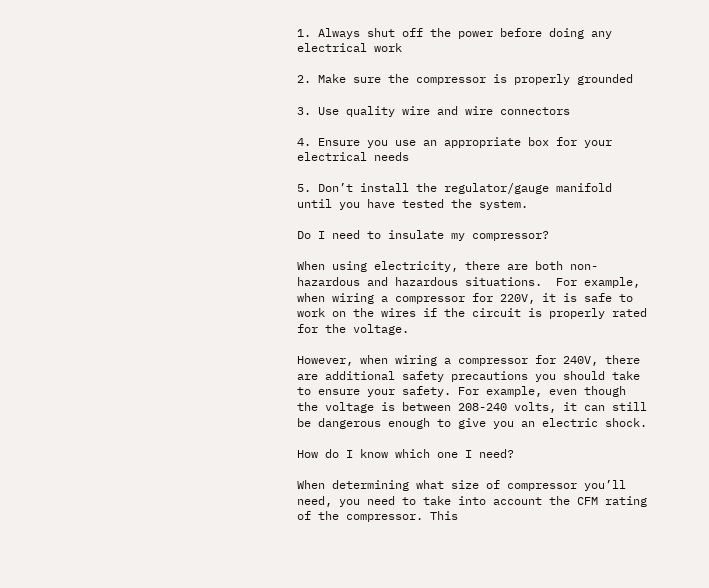1. Always shut off the power before doing any electrical work

2. Make sure the compressor is properly grounded

3. Use quality wire and wire connectors

4. Ensure you use an appropriate box for your electrical needs

5. Don’t install the regulator/gauge manifold until you have tested the system.

Do I need to insulate my compressor?

When using electricity, there are both non-hazardous and hazardous situations.  For example, when wiring a compressor for 220V, it is safe to work on the wires if the circuit is properly rated for the voltage.

However, when wiring a compressor for 240V, there are additional safety precautions you should take to ensure your safety. For example, even though the voltage is between 208-240 volts, it can still be dangerous enough to give you an electric shock.

How do I know which one I need?

When determining what size of compressor you’ll need, you need to take into account the CFM rating of the compressor. This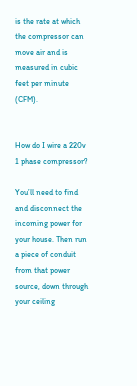is the rate at which the compressor can move air and is measured in cubic feet per minute (CFM).


How do I wire a 220v 1 phase compressor?

You’ll need to find and disconnect the incoming power for your house. Then run a piece of conduit from that power source, down through your ceiling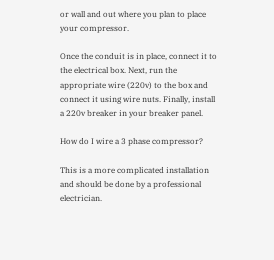or wall and out where you plan to place your compressor.

Once the conduit is in place, connect it to the electrical box. Next, run the appropriate wire (220v) to the box and connect it using wire nuts. Finally, install a 220v breaker in your breaker panel.

How do I wire a 3 phase compressor?

This is a more complicated installation and should be done by a professional electrician.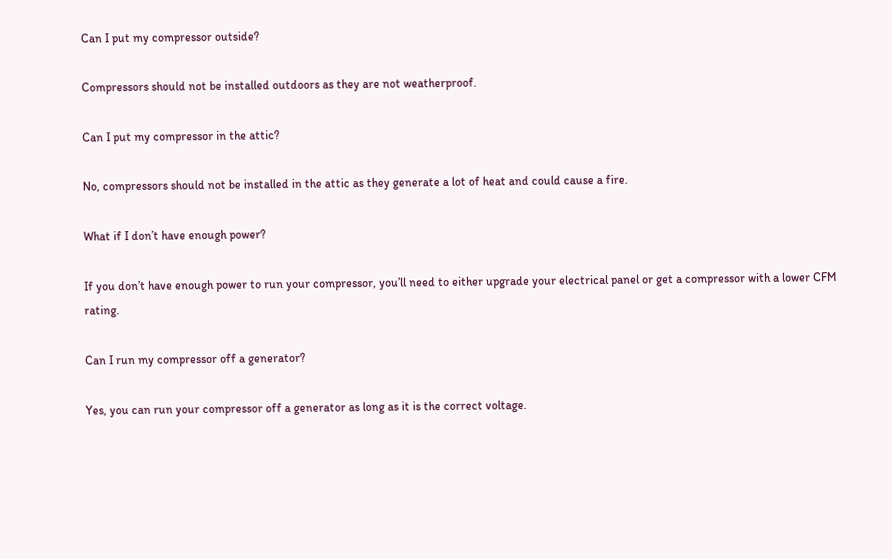Can I put my compressor outside?

Compressors should not be installed outdoors as they are not weatherproof.

Can I put my compressor in the attic?

No, compressors should not be installed in the attic as they generate a lot of heat and could cause a fire.

What if I don’t have enough power?

If you don’t have enough power to run your compressor, you’ll need to either upgrade your electrical panel or get a compressor with a lower CFM rating.

Can I run my compressor off a generator?

Yes, you can run your compressor off a generator as long as it is the correct voltage.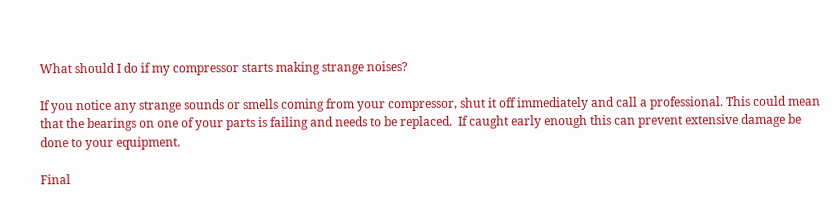What should I do if my compressor starts making strange noises?

If you notice any strange sounds or smells coming from your compressor, shut it off immediately and call a professional. This could mean that the bearings on one of your parts is failing and needs to be replaced.  If caught early enough this can prevent extensive damage be done to your equipment.

Final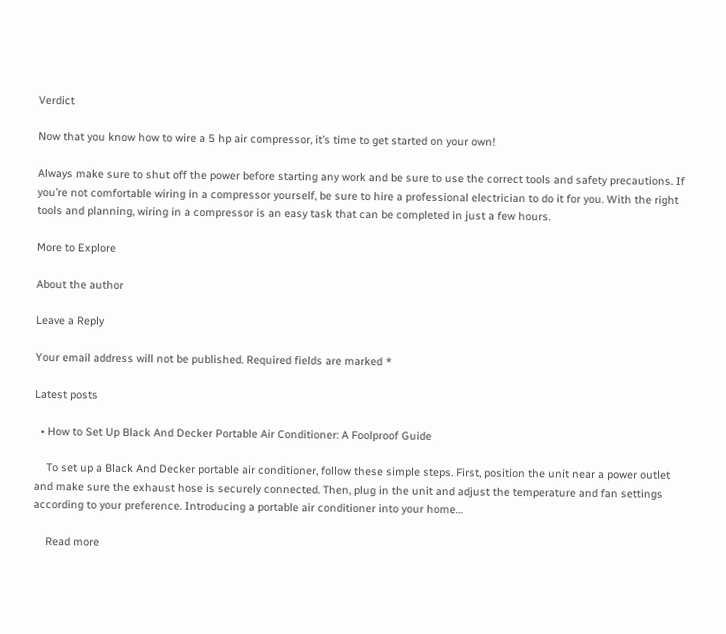Verdict

Now that you know how to wire a 5 hp air compressor, it’s time to get started on your own!

Always make sure to shut off the power before starting any work and be sure to use the correct tools and safety precautions. If you’re not comfortable wiring in a compressor yourself, be sure to hire a professional electrician to do it for you. With the right tools and planning, wiring in a compressor is an easy task that can be completed in just a few hours.

More to Explore

About the author

Leave a Reply

Your email address will not be published. Required fields are marked *

Latest posts

  • How to Set Up Black And Decker Portable Air Conditioner: A Foolproof Guide

    To set up a Black And Decker portable air conditioner, follow these simple steps. First, position the unit near a power outlet and make sure the exhaust hose is securely connected. Then, plug in the unit and adjust the temperature and fan settings according to your preference. Introducing a portable air conditioner into your home…

    Read more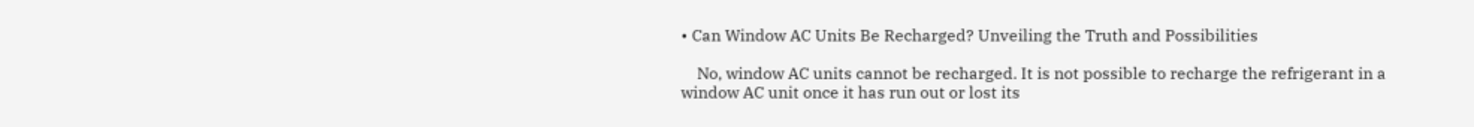• Can Window AC Units Be Recharged? Unveiling the Truth and Possibilities

    No, window AC units cannot be recharged. It is not possible to recharge the refrigerant in a window AC unit once it has run out or lost its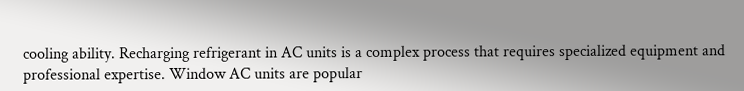cooling ability. Recharging refrigerant in AC units is a complex process that requires specialized equipment and professional expertise. Window AC units are popular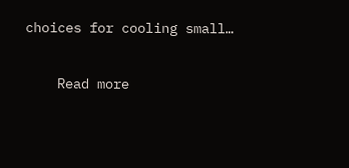choices for cooling small…

    Read more